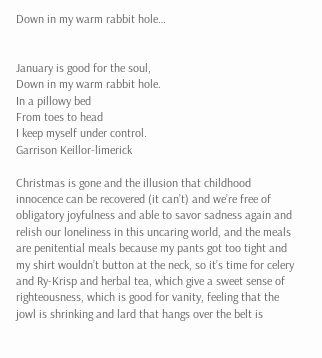Down in my warm rabbit hole…


January is good for the soul,
Down in my warm rabbit hole.
In a pillowy bed
From toes to head
I keep myself under control.
Garrison Keillor-limerick

Christmas is gone and the illusion that childhood innocence can be recovered (it can’t) and we’re free of obligatory joyfulness and able to savor sadness again and relish our loneliness in this uncaring world, and the meals are penitential meals because my pants got too tight and my shirt wouldn’t button at the neck, so it’s time for celery and Ry-Krisp and herbal tea, which give a sweet sense of righteousness, which is good for vanity, feeling that the jowl is shrinking and lard that hangs over the belt is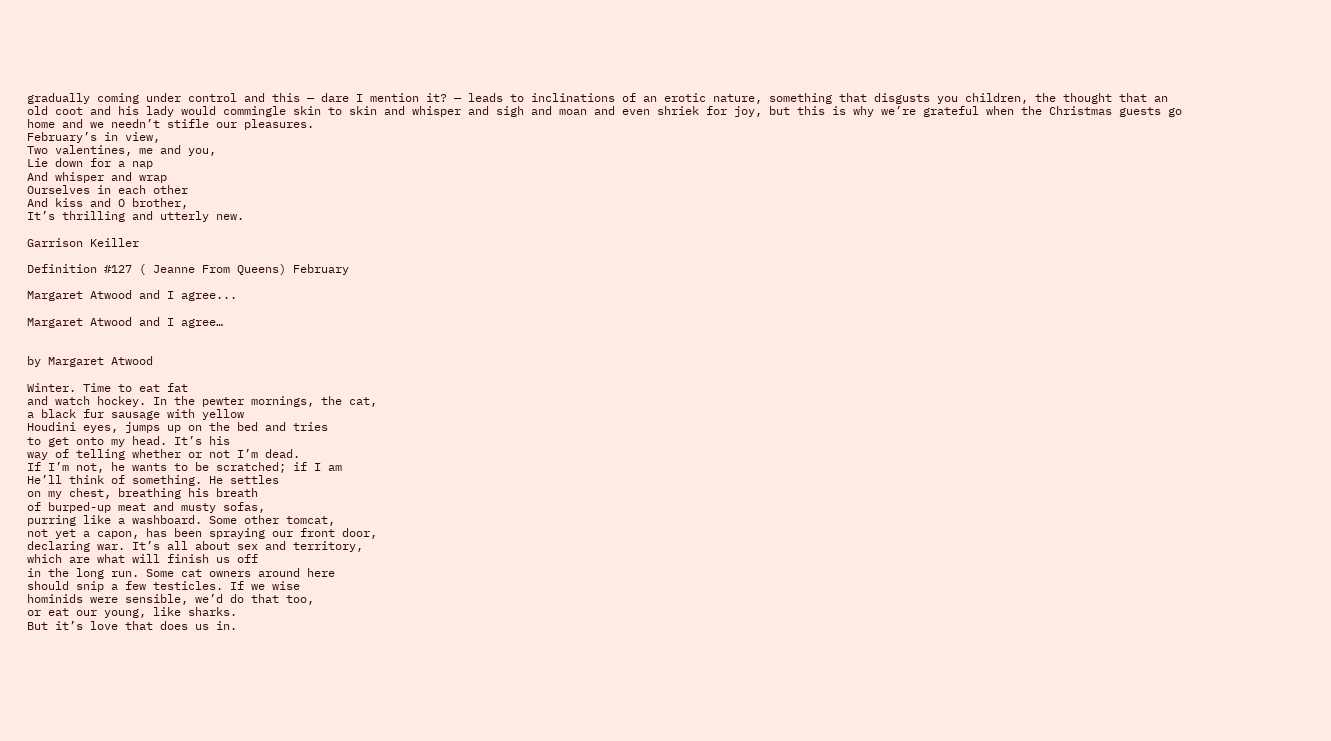gradually coming under control and this — dare I mention it? — leads to inclinations of an erotic nature, something that disgusts you children, the thought that an old coot and his lady would commingle skin to skin and whisper and sigh and moan and even shriek for joy, but this is why we’re grateful when the Christmas guests go home and we needn’t stifle our pleasures.
February’s in view,
Two valentines, me and you,
Lie down for a nap
And whisper and wrap
Ourselves in each other
And kiss and O brother,
It’s thrilling and utterly new.

Garrison Keiller

Definition #127 ( Jeanne From Queens) February

Margaret Atwood and I agree...

Margaret Atwood and I agree…


by Margaret Atwood

Winter. Time to eat fat
and watch hockey. In the pewter mornings, the cat,
a black fur sausage with yellow
Houdini eyes, jumps up on the bed and tries
to get onto my head. It’s his
way of telling whether or not I’m dead.
If I’m not, he wants to be scratched; if I am
He’ll think of something. He settles
on my chest, breathing his breath
of burped-up meat and musty sofas,
purring like a washboard. Some other tomcat,
not yet a capon, has been spraying our front door,
declaring war. It’s all about sex and territory,
which are what will finish us off
in the long run. Some cat owners around here
should snip a few testicles. If we wise
hominids were sensible, we’d do that too,
or eat our young, like sharks.
But it’s love that does us in.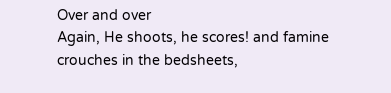Over and over
Again, He shoots, he scores! and famine
crouches in the bedsheets,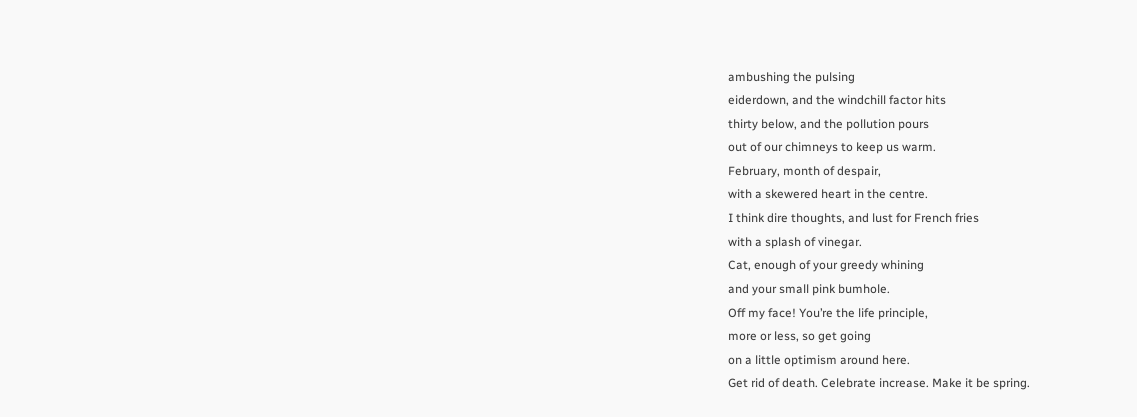ambushing the pulsing
eiderdown, and the windchill factor hits
thirty below, and the pollution pours
out of our chimneys to keep us warm.
February, month of despair,
with a skewered heart in the centre.
I think dire thoughts, and lust for French fries
with a splash of vinegar.
Cat, enough of your greedy whining
and your small pink bumhole.
Off my face! You’re the life principle,
more or less, so get going
on a little optimism around here.
Get rid of death. Celebrate increase. Make it be spring.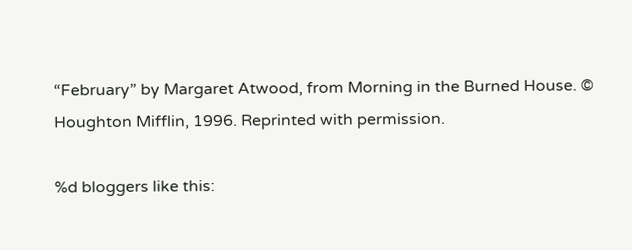“February” by Margaret Atwood, from Morning in the Burned House. © Houghton Mifflin, 1996. Reprinted with permission.

%d bloggers like this: